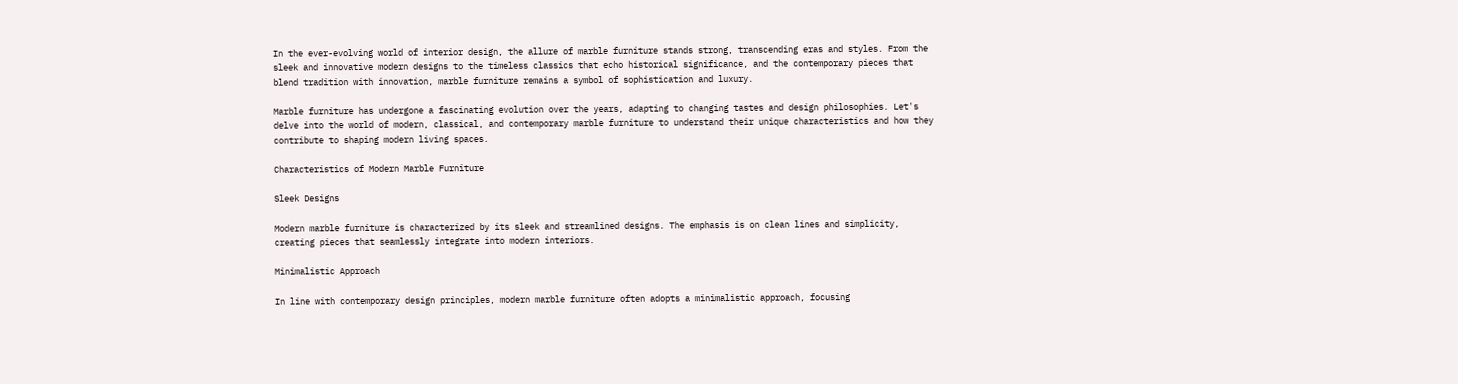In the ever-evolving world of interior design, the allure of marble furniture stands strong, transcending eras and styles. From the sleek and innovative modern designs to the timeless classics that echo historical significance, and the contemporary pieces that blend tradition with innovation, marble furniture remains a symbol of sophistication and luxury.

Marble furniture has undergone a fascinating evolution over the years, adapting to changing tastes and design philosophies. Let's delve into the world of modern, classical, and contemporary marble furniture to understand their unique characteristics and how they contribute to shaping modern living spaces.

Characteristics of Modern Marble Furniture

Sleek Designs

Modern marble furniture is characterized by its sleek and streamlined designs. The emphasis is on clean lines and simplicity, creating pieces that seamlessly integrate into modern interiors.

Minimalistic Approach

In line with contemporary design principles, modern marble furniture often adopts a minimalistic approach, focusing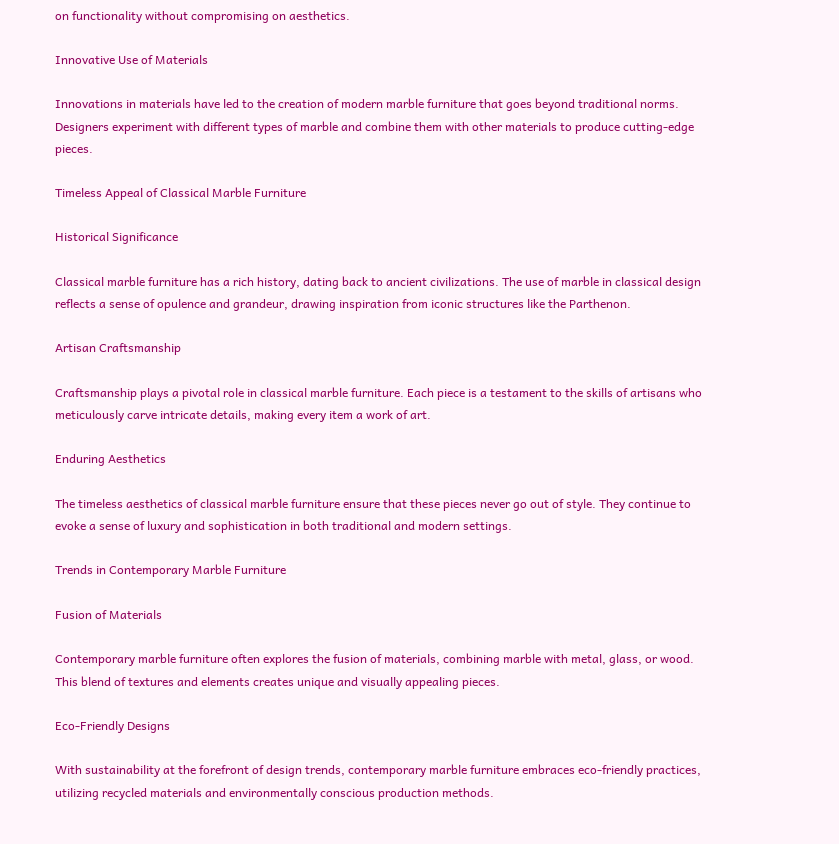on functionality without compromising on aesthetics.

Innovative Use of Materials

Innovations in materials have led to the creation of modern marble furniture that goes beyond traditional norms. Designers experiment with different types of marble and combine them with other materials to produce cutting-edge pieces.

Timeless Appeal of Classical Marble Furniture

Historical Significance

Classical marble furniture has a rich history, dating back to ancient civilizations. The use of marble in classical design reflects a sense of opulence and grandeur, drawing inspiration from iconic structures like the Parthenon.

Artisan Craftsmanship

Craftsmanship plays a pivotal role in classical marble furniture. Each piece is a testament to the skills of artisans who meticulously carve intricate details, making every item a work of art.

Enduring Aesthetics

The timeless aesthetics of classical marble furniture ensure that these pieces never go out of style. They continue to evoke a sense of luxury and sophistication in both traditional and modern settings.

Trends in Contemporary Marble Furniture

Fusion of Materials

Contemporary marble furniture often explores the fusion of materials, combining marble with metal, glass, or wood. This blend of textures and elements creates unique and visually appealing pieces.

Eco-Friendly Designs

With sustainability at the forefront of design trends, contemporary marble furniture embraces eco-friendly practices, utilizing recycled materials and environmentally conscious production methods.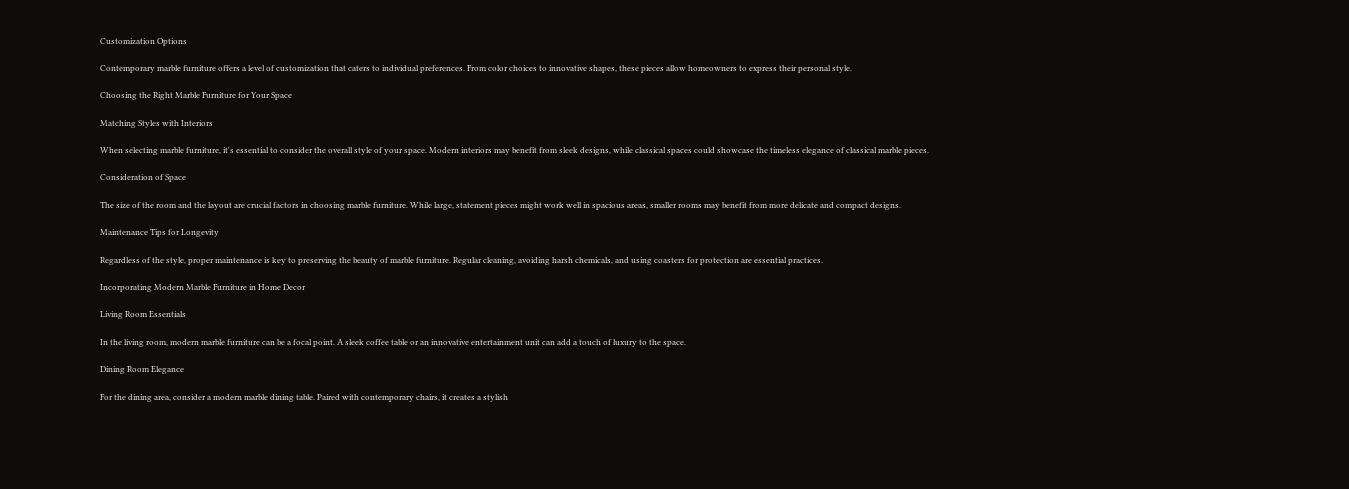Customization Options

Contemporary marble furniture offers a level of customization that caters to individual preferences. From color choices to innovative shapes, these pieces allow homeowners to express their personal style.

Choosing the Right Marble Furniture for Your Space

Matching Styles with Interiors

When selecting marble furniture, it's essential to consider the overall style of your space. Modern interiors may benefit from sleek designs, while classical spaces could showcase the timeless elegance of classical marble pieces.

Consideration of Space

The size of the room and the layout are crucial factors in choosing marble furniture. While large, statement pieces might work well in spacious areas, smaller rooms may benefit from more delicate and compact designs.

Maintenance Tips for Longevity

Regardless of the style, proper maintenance is key to preserving the beauty of marble furniture. Regular cleaning, avoiding harsh chemicals, and using coasters for protection are essential practices.

Incorporating Modern Marble Furniture in Home Decor

Living Room Essentials

In the living room, modern marble furniture can be a focal point. A sleek coffee table or an innovative entertainment unit can add a touch of luxury to the space.

Dining Room Elegance

For the dining area, consider a modern marble dining table. Paired with contemporary chairs, it creates a stylish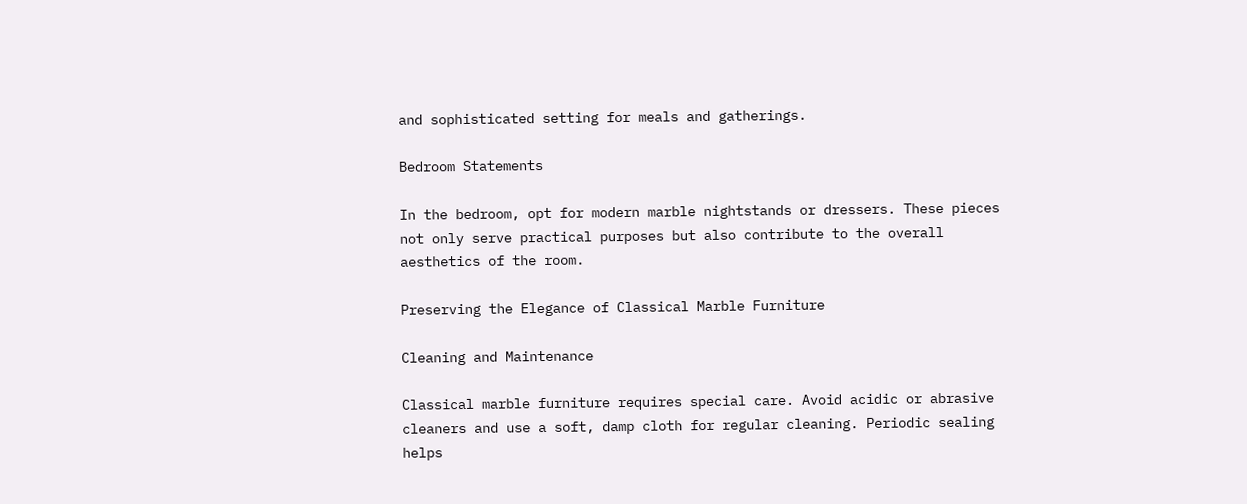and sophisticated setting for meals and gatherings.

Bedroom Statements

In the bedroom, opt for modern marble nightstands or dressers. These pieces not only serve practical purposes but also contribute to the overall aesthetics of the room.

Preserving the Elegance of Classical Marble Furniture

Cleaning and Maintenance

Classical marble furniture requires special care. Avoid acidic or abrasive cleaners and use a soft, damp cloth for regular cleaning. Periodic sealing helps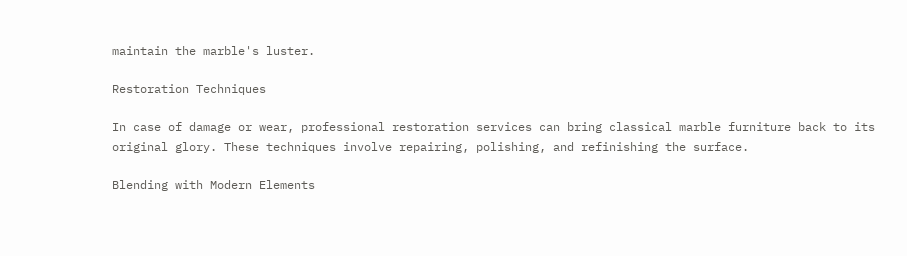maintain the marble's luster.

Restoration Techniques

In case of damage or wear, professional restoration services can bring classical marble furniture back to its original glory. These techniques involve repairing, polishing, and refinishing the surface.

Blending with Modern Elements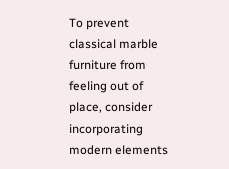To prevent classical marble furniture from feeling out of place, consider incorporating modern elements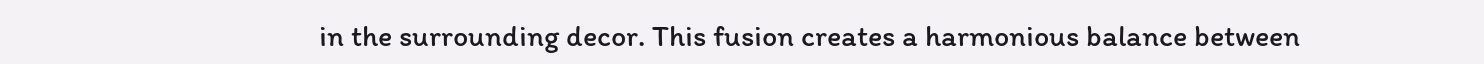in the surrounding decor. This fusion creates a harmonious balance between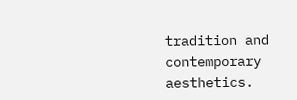tradition and contemporary aesthetics.